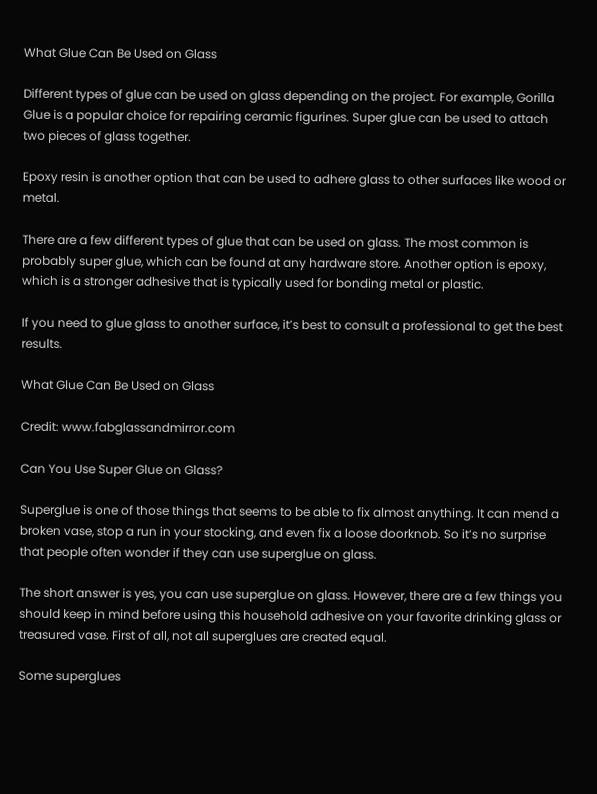What Glue Can Be Used on Glass

Different types of glue can be used on glass depending on the project. For example, Gorilla Glue is a popular choice for repairing ceramic figurines. Super glue can be used to attach two pieces of glass together.

Epoxy resin is another option that can be used to adhere glass to other surfaces like wood or metal.

There are a few different types of glue that can be used on glass. The most common is probably super glue, which can be found at any hardware store. Another option is epoxy, which is a stronger adhesive that is typically used for bonding metal or plastic.

If you need to glue glass to another surface, it’s best to consult a professional to get the best results.

What Glue Can Be Used on Glass

Credit: www.fabglassandmirror.com

Can You Use Super Glue on Glass?

Superglue is one of those things that seems to be able to fix almost anything. It can mend a broken vase, stop a run in your stocking, and even fix a loose doorknob. So it’s no surprise that people often wonder if they can use superglue on glass.

The short answer is yes, you can use superglue on glass. However, there are a few things you should keep in mind before using this household adhesive on your favorite drinking glass or treasured vase. First of all, not all superglues are created equal.

Some superglues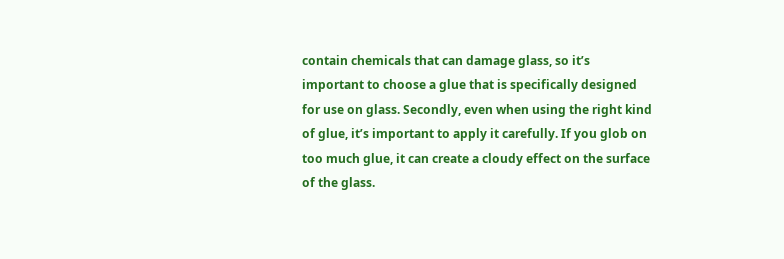contain chemicals that can damage glass, so it’s important to choose a glue that is specifically designed for use on glass. Secondly, even when using the right kind of glue, it’s important to apply it carefully. If you glob on too much glue, it can create a cloudy effect on the surface of the glass.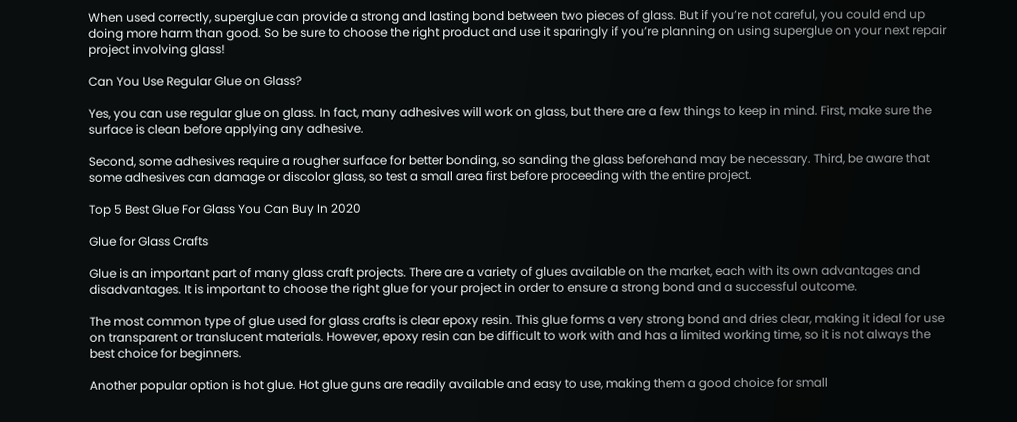When used correctly, superglue can provide a strong and lasting bond between two pieces of glass. But if you’re not careful, you could end up doing more harm than good. So be sure to choose the right product and use it sparingly if you’re planning on using superglue on your next repair project involving glass!

Can You Use Regular Glue on Glass?

Yes, you can use regular glue on glass. In fact, many adhesives will work on glass, but there are a few things to keep in mind. First, make sure the surface is clean before applying any adhesive.

Second, some adhesives require a rougher surface for better bonding, so sanding the glass beforehand may be necessary. Third, be aware that some adhesives can damage or discolor glass, so test a small area first before proceeding with the entire project.

Top 5 Best Glue For Glass You Can Buy In 2020

Glue for Glass Crafts

Glue is an important part of many glass craft projects. There are a variety of glues available on the market, each with its own advantages and disadvantages. It is important to choose the right glue for your project in order to ensure a strong bond and a successful outcome.

The most common type of glue used for glass crafts is clear epoxy resin. This glue forms a very strong bond and dries clear, making it ideal for use on transparent or translucent materials. However, epoxy resin can be difficult to work with and has a limited working time, so it is not always the best choice for beginners.

Another popular option is hot glue. Hot glue guns are readily available and easy to use, making them a good choice for small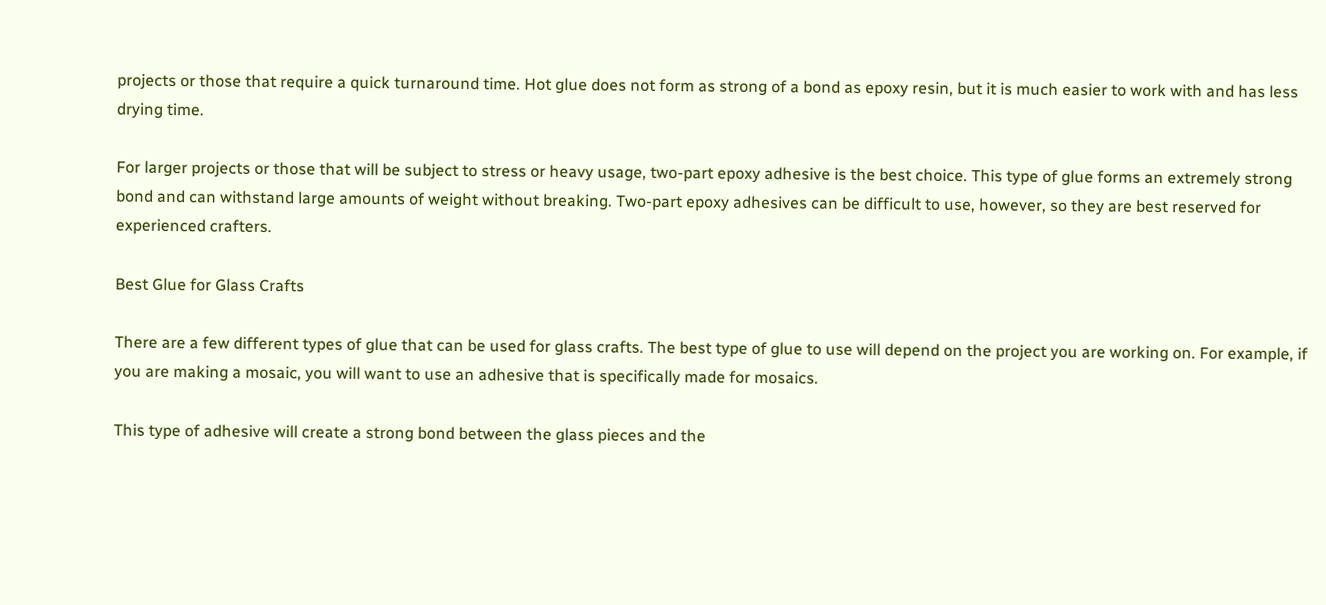projects or those that require a quick turnaround time. Hot glue does not form as strong of a bond as epoxy resin, but it is much easier to work with and has less drying time.

For larger projects or those that will be subject to stress or heavy usage, two-part epoxy adhesive is the best choice. This type of glue forms an extremely strong bond and can withstand large amounts of weight without breaking. Two-part epoxy adhesives can be difficult to use, however, so they are best reserved for experienced crafters.

Best Glue for Glass Crafts

There are a few different types of glue that can be used for glass crafts. The best type of glue to use will depend on the project you are working on. For example, if you are making a mosaic, you will want to use an adhesive that is specifically made for mosaics.

This type of adhesive will create a strong bond between the glass pieces and the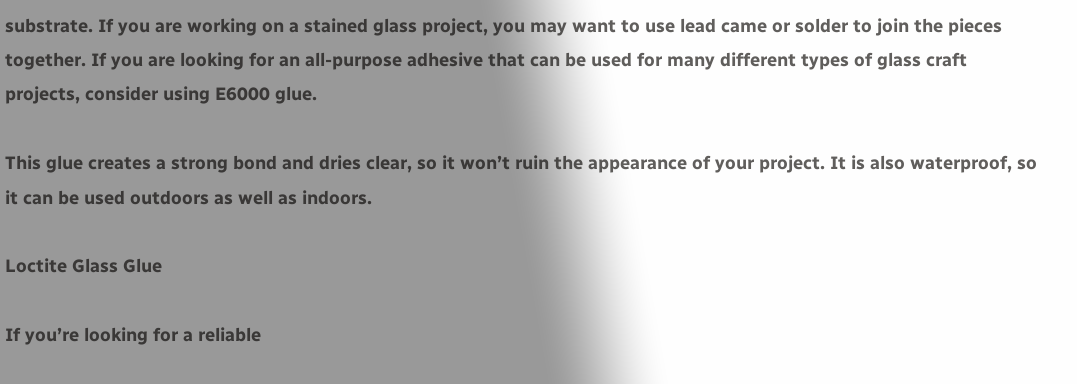substrate. If you are working on a stained glass project, you may want to use lead came or solder to join the pieces together. If you are looking for an all-purpose adhesive that can be used for many different types of glass craft projects, consider using E6000 glue.

This glue creates a strong bond and dries clear, so it won’t ruin the appearance of your project. It is also waterproof, so it can be used outdoors as well as indoors.

Loctite Glass Glue

If you’re looking for a reliable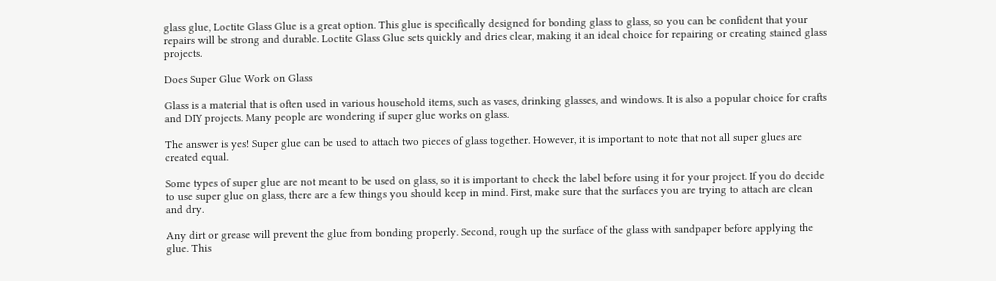glass glue, Loctite Glass Glue is a great option. This glue is specifically designed for bonding glass to glass, so you can be confident that your repairs will be strong and durable. Loctite Glass Glue sets quickly and dries clear, making it an ideal choice for repairing or creating stained glass projects.

Does Super Glue Work on Glass

Glass is a material that is often used in various household items, such as vases, drinking glasses, and windows. It is also a popular choice for crafts and DIY projects. Many people are wondering if super glue works on glass.

The answer is yes! Super glue can be used to attach two pieces of glass together. However, it is important to note that not all super glues are created equal.

Some types of super glue are not meant to be used on glass, so it is important to check the label before using it for your project. If you do decide to use super glue on glass, there are a few things you should keep in mind. First, make sure that the surfaces you are trying to attach are clean and dry.

Any dirt or grease will prevent the glue from bonding properly. Second, rough up the surface of the glass with sandpaper before applying the glue. This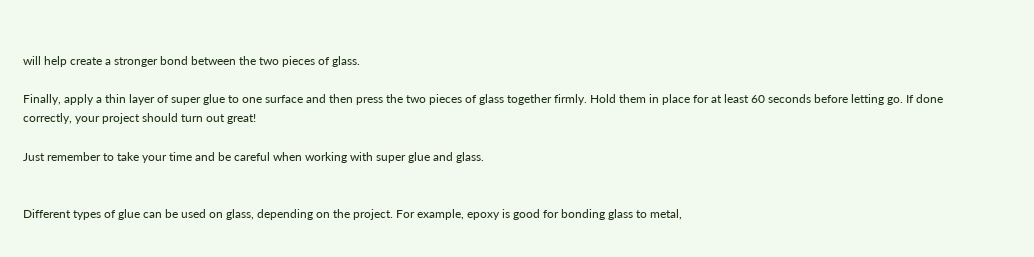will help create a stronger bond between the two pieces of glass.

Finally, apply a thin layer of super glue to one surface and then press the two pieces of glass together firmly. Hold them in place for at least 60 seconds before letting go. If done correctly, your project should turn out great!

Just remember to take your time and be careful when working with super glue and glass.


Different types of glue can be used on glass, depending on the project. For example, epoxy is good for bonding glass to metal,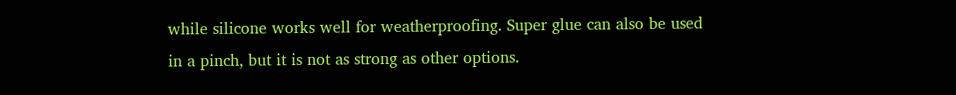while silicone works well for weatherproofing. Super glue can also be used in a pinch, but it is not as strong as other options.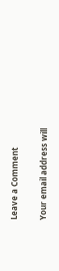Leave a Comment

Your email address will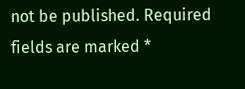not be published. Required fields are marked *